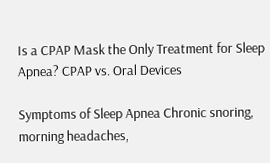Is a CPAP Mask the Only Treatment for Sleep Apnea? CPAP vs. Oral Devices

Symptoms of Sleep Apnea Chronic snoring, morning headaches,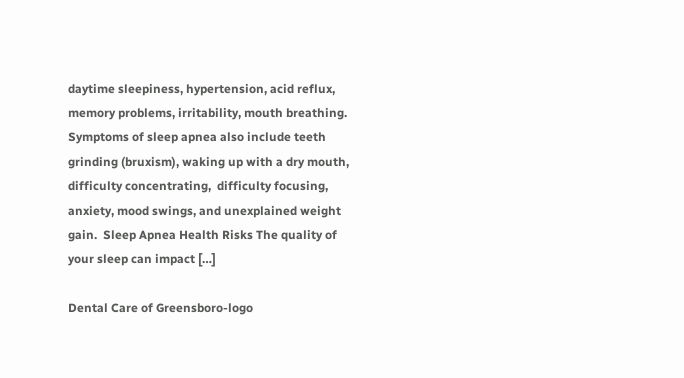daytime sleepiness, hypertension, acid reflux, memory problems, irritability, mouth breathing.  Symptoms of sleep apnea also include teeth grinding (bruxism), waking up with a dry mouth, difficulty concentrating,  difficulty focusing, anxiety, mood swings, and unexplained weight gain.  Sleep Apnea Health Risks The quality of your sleep can impact […]

Dental Care of Greensboro-logo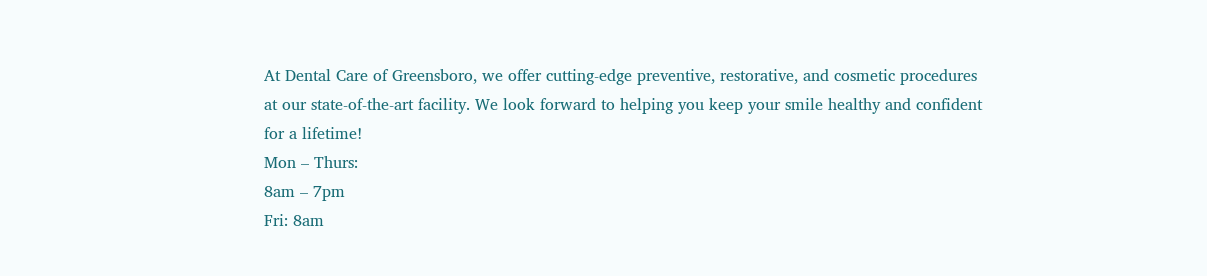At Dental Care of Greensboro, we offer cutting-edge preventive, restorative, and cosmetic procedures at our state-of-the-art facility. We look forward to helping you keep your smile healthy and confident for a lifetime!
Mon – Thurs:
8am – 7pm
Fri: 8am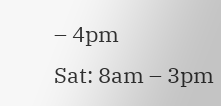– 4pm
Sat: 8am – 3pm